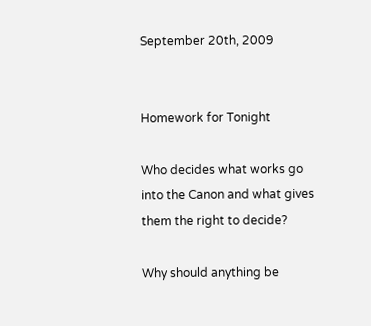September 20th, 2009


Homework for Tonight

Who decides what works go into the Canon and what gives them the right to decide?

Why should anything be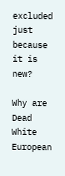excluded just because it is new?

Why are Dead White European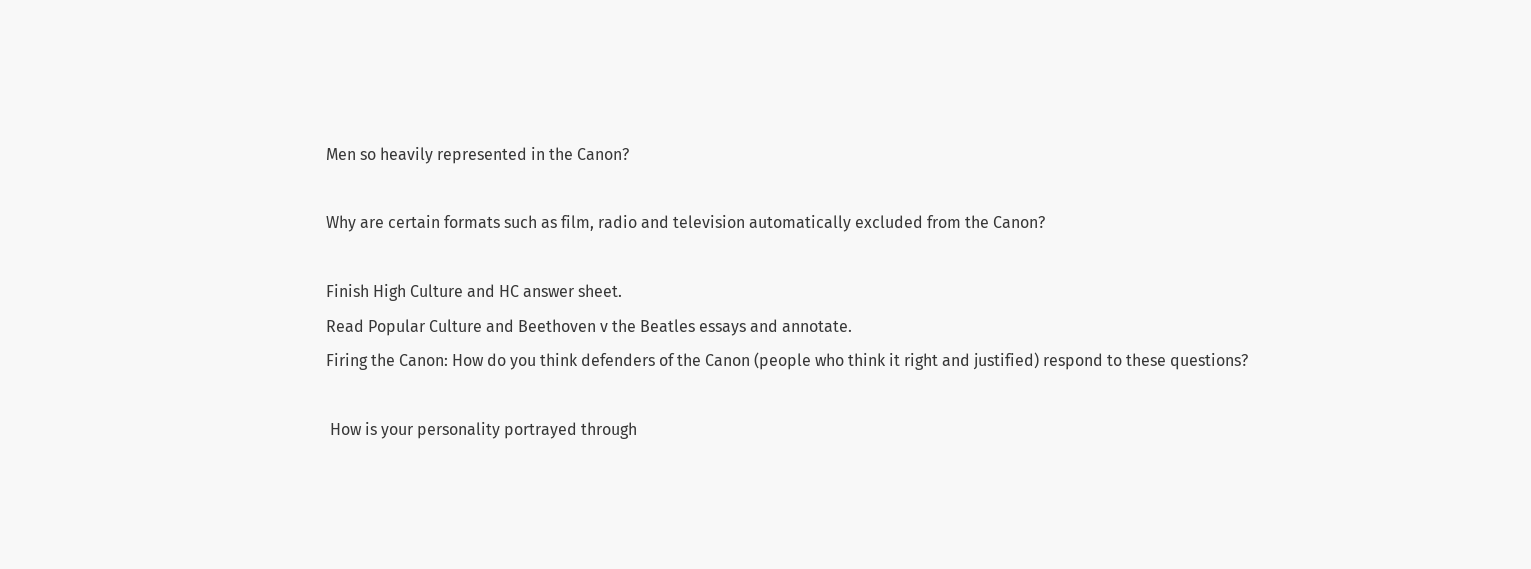Men so heavily represented in the Canon?

Why are certain formats such as film, radio and television automatically excluded from the Canon?

Finish High Culture and HC answer sheet.
Read Popular Culture and Beethoven v the Beatles essays and annotate.
Firing the Canon: How do you think defenders of the Canon (people who think it right and justified) respond to these questions?

 How is your personality portrayed through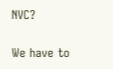NVC?

We have to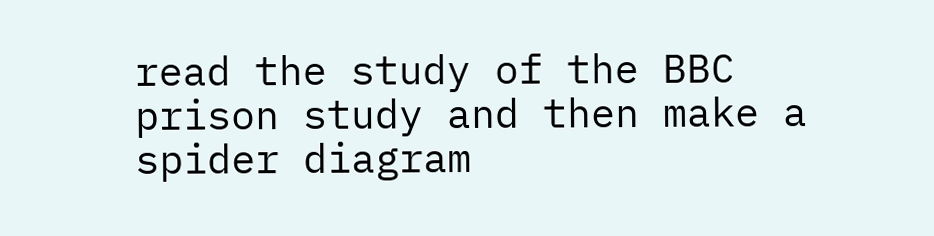read the study of the BBC prison study and then make a spider diagram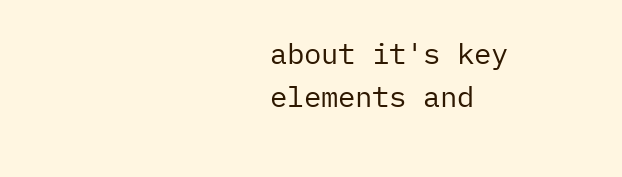about it's key elements and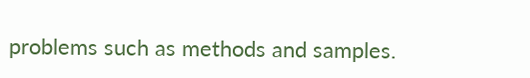problems such as methods and samples.